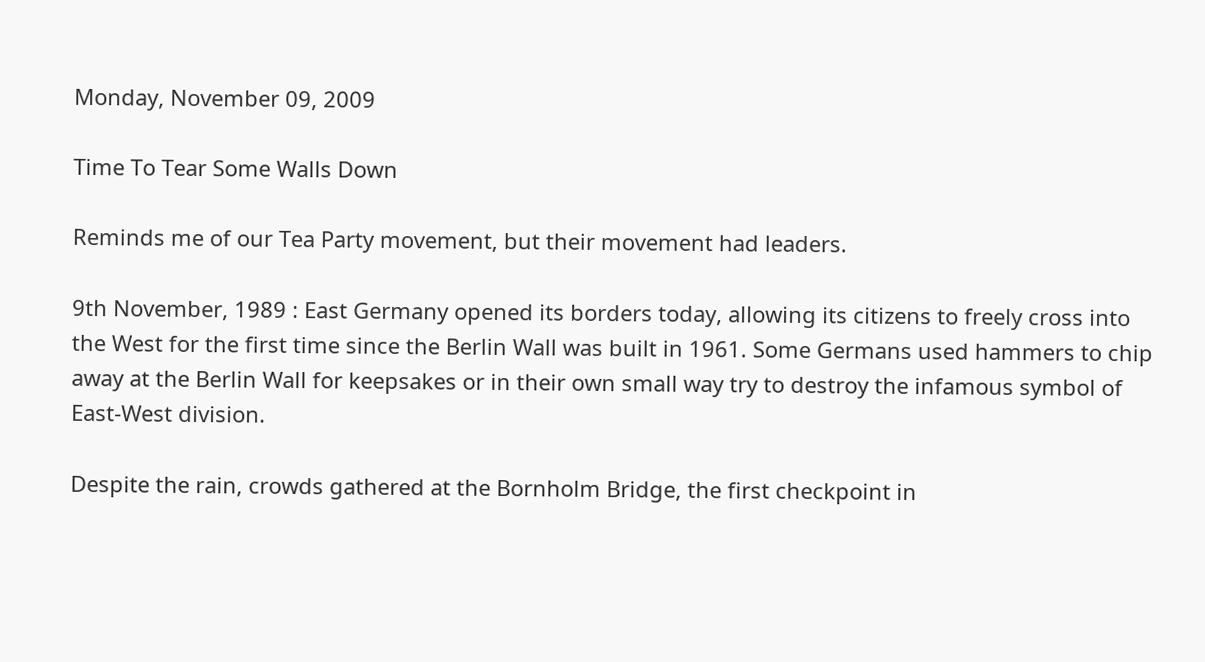Monday, November 09, 2009

Time To Tear Some Walls Down

Reminds me of our Tea Party movement, but their movement had leaders.

9th November, 1989 : East Germany opened its borders today, allowing its citizens to freely cross into the West for the first time since the Berlin Wall was built in 1961. Some Germans used hammers to chip away at the Berlin Wall for keepsakes or in their own small way try to destroy the infamous symbol of East-West division.

Despite the rain, crowds gathered at the Bornholm Bridge, the first checkpoint in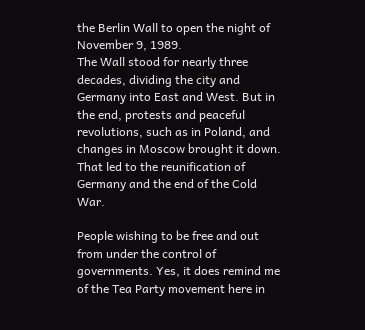the Berlin Wall to open the night of November 9, 1989.
The Wall stood for nearly three decades, dividing the city and Germany into East and West. But in the end, protests and peaceful revolutions, such as in Poland, and changes in Moscow brought it down. That led to the reunification of Germany and the end of the Cold War.

People wishing to be free and out from under the control of governments. Yes, it does remind me of the Tea Party movement here in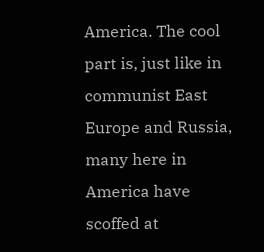America. The cool part is, just like in communist East Europe and Russia, many here in America have scoffed at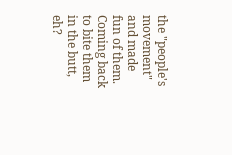the "people's movement" and made fun of them. Coming back to bite them in the butt, eh?